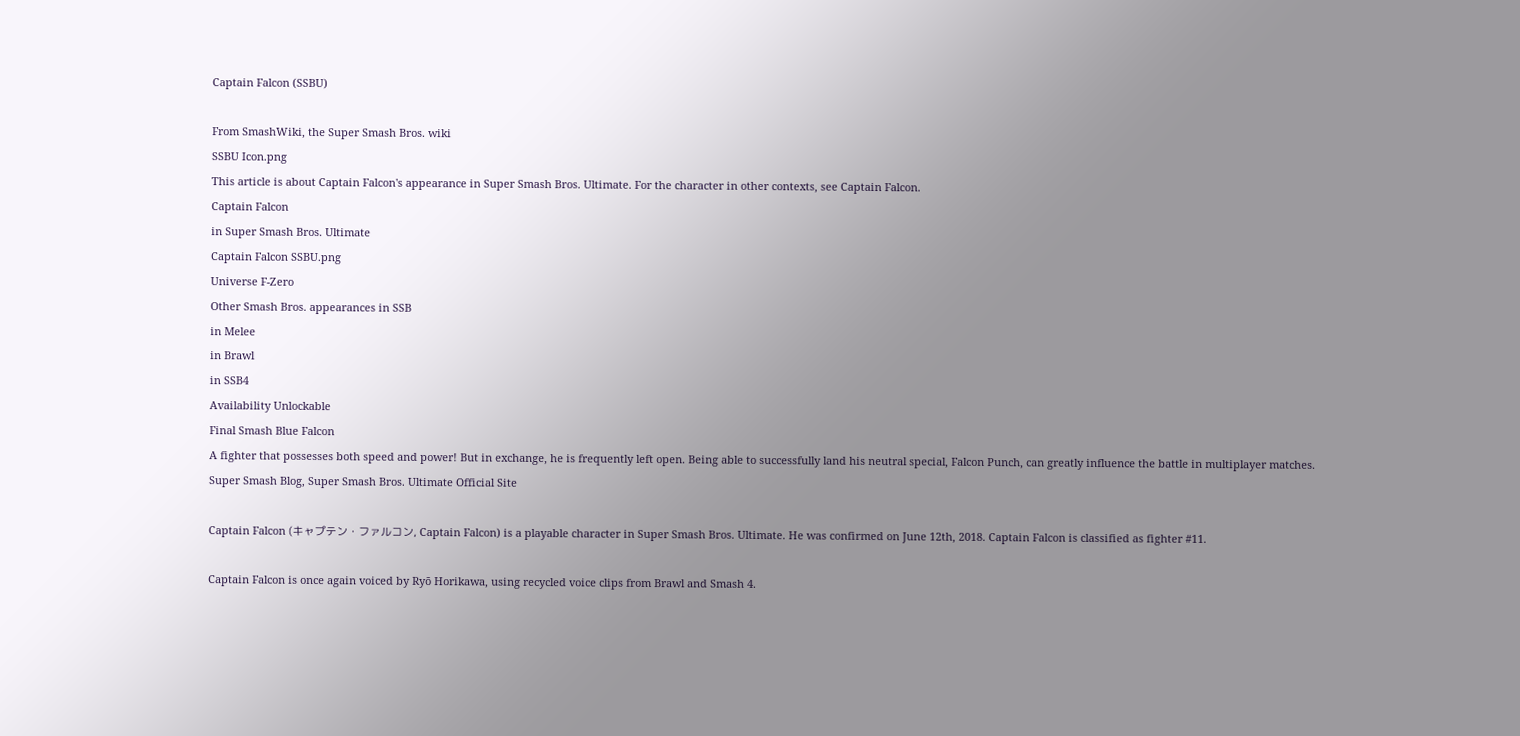Captain Falcon (SSBU)

From SmashWiki, the Super Smash Bros. wiki
SSBU Icon.png
This article is about Captain Falcon's appearance in Super Smash Bros. Ultimate. For the character in other contexts, see Captain Falcon.
Captain Falcon
in Super Smash Bros. Ultimate
Captain Falcon SSBU.png
Universe F-Zero
Other Smash Bros. appearances in SSB
in Melee
in Brawl
in SSB4
Availability Unlockable
Final Smash Blue Falcon
A fighter that possesses both speed and power! But in exchange, he is frequently left open. Being able to successfully land his neutral special, Falcon Punch, can greatly influence the battle in multiplayer matches.
Super Smash Blog, Super Smash Bros. Ultimate Official Site

Captain Falcon (キャプテン・ファルコン, Captain Falcon) is a playable character in Super Smash Bros. Ultimate. He was confirmed on June 12th, 2018. Captain Falcon is classified as fighter #11.

Captain Falcon is once again voiced by Ryō Horikawa, using recycled voice clips from Brawl and Smash 4.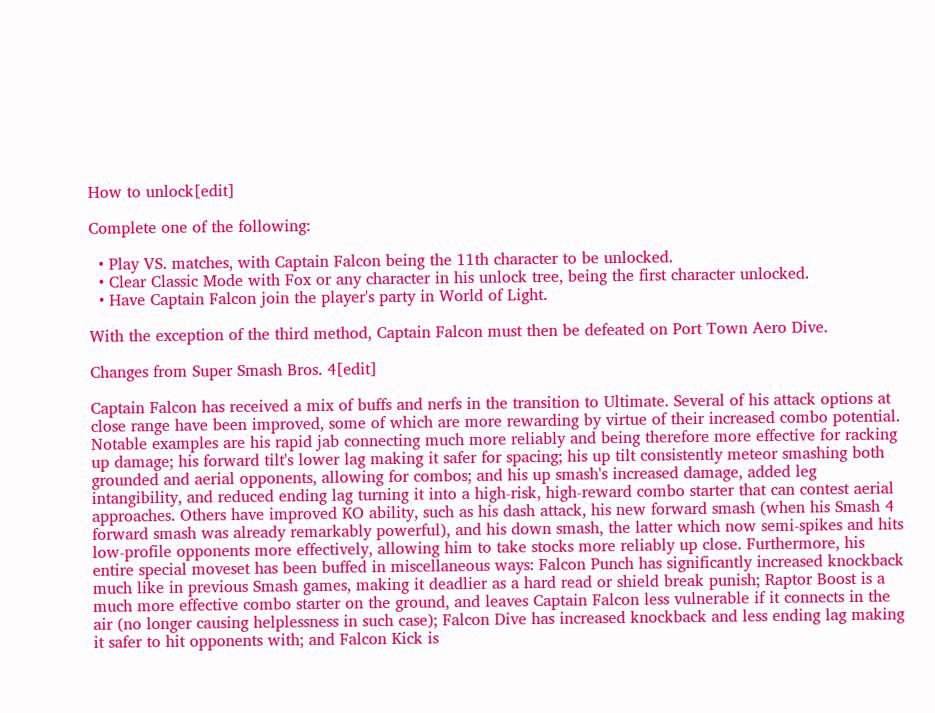How to unlock[edit]

Complete one of the following:

  • Play VS. matches, with Captain Falcon being the 11th character to be unlocked.
  • Clear Classic Mode with Fox or any character in his unlock tree, being the first character unlocked.
  • Have Captain Falcon join the player's party in World of Light.

With the exception of the third method, Captain Falcon must then be defeated on Port Town Aero Dive.

Changes from Super Smash Bros. 4[edit]

Captain Falcon has received a mix of buffs and nerfs in the transition to Ultimate. Several of his attack options at close range have been improved, some of which are more rewarding by virtue of their increased combo potential. Notable examples are his rapid jab connecting much more reliably and being therefore more effective for racking up damage; his forward tilt's lower lag making it safer for spacing; his up tilt consistently meteor smashing both grounded and aerial opponents, allowing for combos; and his up smash's increased damage, added leg intangibility, and reduced ending lag turning it into a high-risk, high-reward combo starter that can contest aerial approaches. Others have improved KO ability, such as his dash attack, his new forward smash (when his Smash 4 forward smash was already remarkably powerful), and his down smash, the latter which now semi-spikes and hits low-profile opponents more effectively, allowing him to take stocks more reliably up close. Furthermore, his entire special moveset has been buffed in miscellaneous ways: Falcon Punch has significantly increased knockback much like in previous Smash games, making it deadlier as a hard read or shield break punish; Raptor Boost is a much more effective combo starter on the ground, and leaves Captain Falcon less vulnerable if it connects in the air (no longer causing helplessness in such case); Falcon Dive has increased knockback and less ending lag making it safer to hit opponents with; and Falcon Kick is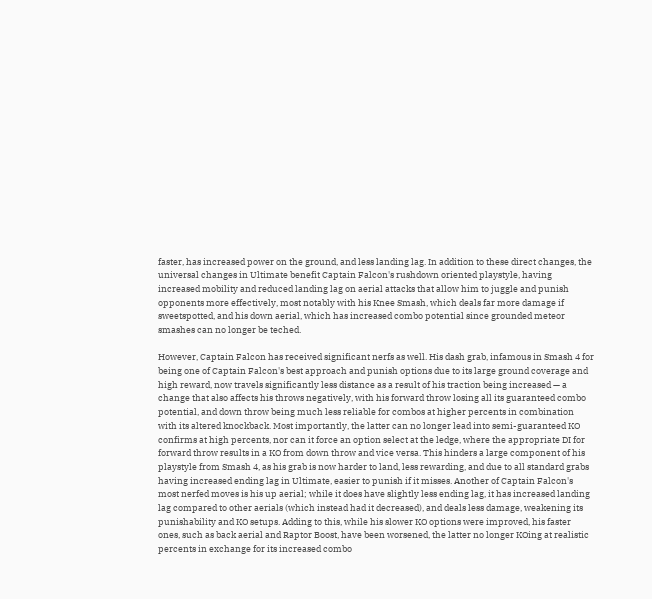faster, has increased power on the ground, and less landing lag. In addition to these direct changes, the universal changes in Ultimate benefit Captain Falcon's rushdown oriented playstyle, having increased mobility and reduced landing lag on aerial attacks that allow him to juggle and punish opponents more effectively, most notably with his Knee Smash, which deals far more damage if sweetspotted, and his down aerial, which has increased combo potential since grounded meteor smashes can no longer be teched.

However, Captain Falcon has received significant nerfs as well. His dash grab, infamous in Smash 4 for being one of Captain Falcon's best approach and punish options due to its large ground coverage and high reward, now travels significantly less distance as a result of his traction being increased — a change that also affects his throws negatively, with his forward throw losing all its guaranteed combo potential, and down throw being much less reliable for combos at higher percents in combination with its altered knockback. Most importantly, the latter can no longer lead into semi-guaranteed KO confirms at high percents, nor can it force an option select at the ledge, where the appropriate DI for forward throw results in a KO from down throw and vice versa. This hinders a large component of his playstyle from Smash 4, as his grab is now harder to land, less rewarding, and due to all standard grabs having increased ending lag in Ultimate, easier to punish if it misses. Another of Captain Falcon's most nerfed moves is his up aerial; while it does have slightly less ending lag, it has increased landing lag compared to other aerials (which instead had it decreased), and deals less damage, weakening its punishability and KO setups. Adding to this, while his slower KO options were improved, his faster ones, such as back aerial and Raptor Boost, have been worsened, the latter no longer KOing at realistic percents in exchange for its increased combo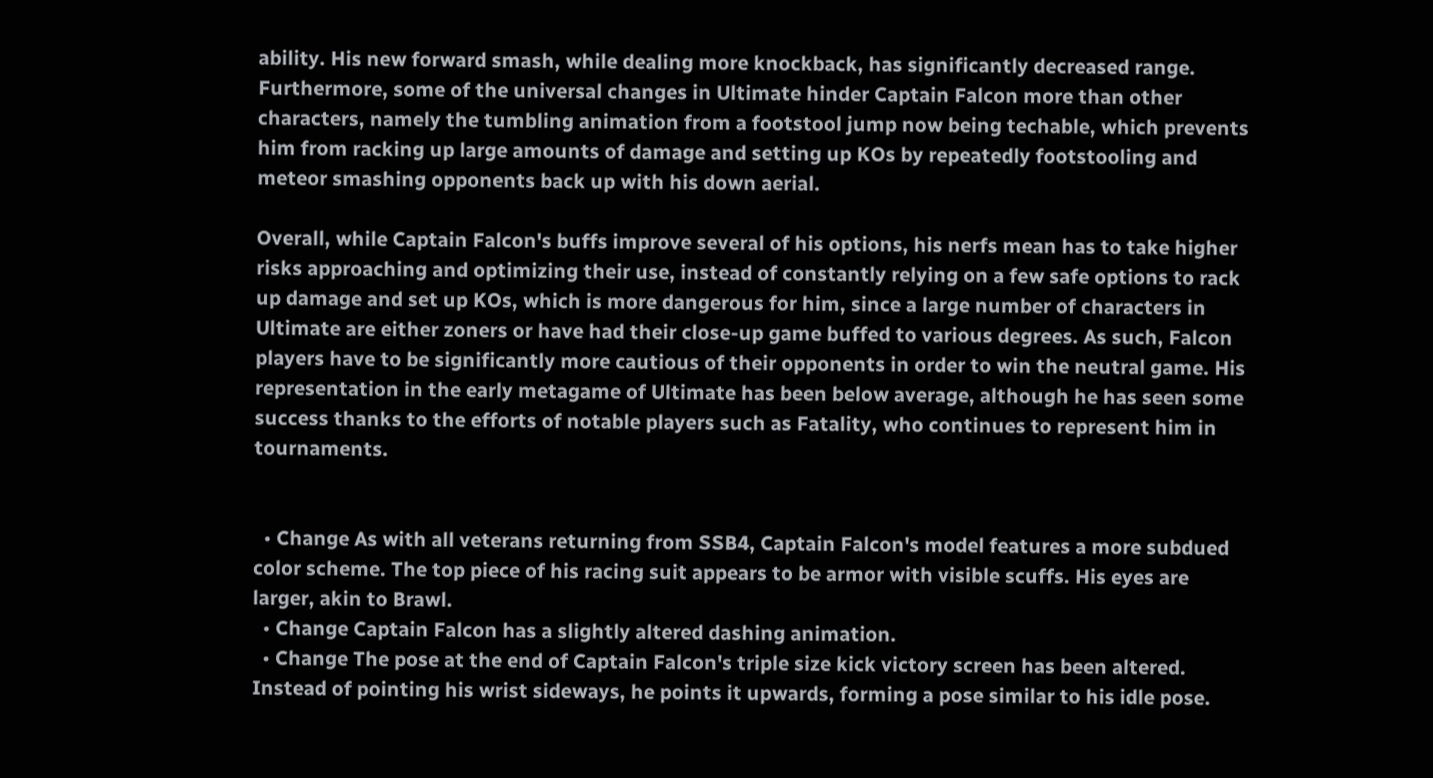ability. His new forward smash, while dealing more knockback, has significantly decreased range. Furthermore, some of the universal changes in Ultimate hinder Captain Falcon more than other characters, namely the tumbling animation from a footstool jump now being techable, which prevents him from racking up large amounts of damage and setting up KOs by repeatedly footstooling and meteor smashing opponents back up with his down aerial.

Overall, while Captain Falcon's buffs improve several of his options, his nerfs mean has to take higher risks approaching and optimizing their use, instead of constantly relying on a few safe options to rack up damage and set up KOs, which is more dangerous for him, since a large number of characters in Ultimate are either zoners or have had their close-up game buffed to various degrees. As such, Falcon players have to be significantly more cautious of their opponents in order to win the neutral game. His representation in the early metagame of Ultimate has been below average, although he has seen some success thanks to the efforts of notable players such as Fatality, who continues to represent him in tournaments.


  • Change As with all veterans returning from SSB4, Captain Falcon's model features a more subdued color scheme. The top piece of his racing suit appears to be armor with visible scuffs. His eyes are larger, akin to Brawl.
  • Change Captain Falcon has a slightly altered dashing animation.
  • Change The pose at the end of Captain Falcon's triple size kick victory screen has been altered. Instead of pointing his wrist sideways, he points it upwards, forming a pose similar to his idle pose.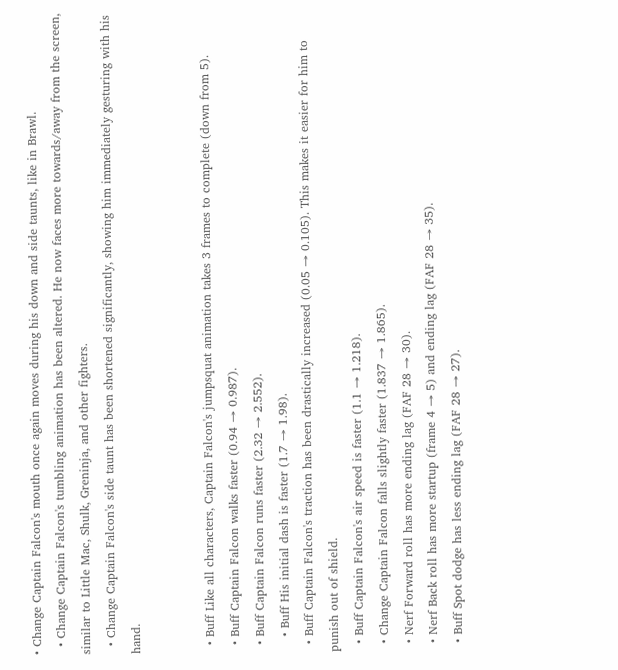• Change Captain Falcon's mouth once again moves during his down and side taunts, like in Brawl.
  • Change Captain Falcon's tumbling animation has been altered. He now faces more towards/away from the screen, similar to Little Mac, Shulk, Greninja, and other fighters.
  • Change Captain Falcon's side taunt has been shortened significantly, showing him immediately gesturing with his hand.


  • Buff Like all characters, Captain Falcon's jumpsquat animation takes 3 frames to complete (down from 5).
  • Buff Captain Falcon walks faster (0.94 → 0.987).
  • Buff Captain Falcon runs faster (2.32 → 2.552).
    • Buff His initial dash is faster (1.7 → 1.98).
  • Buff Captain Falcon's traction has been drastically increased (0.05 → 0.105). This makes it easier for him to punish out of shield.
  • Buff Captain Falcon's air speed is faster (1.1 → 1.218).
  • Change Captain Falcon falls slightly faster (1.837 → 1.865).
  • Nerf Forward roll has more ending lag (FAF 28 → 30).
  • Nerf Back roll has more startup (frame 4 → 5) and ending lag (FAF 28 → 35).
  • Buff Spot dodge has less ending lag (FAF 28 → 27).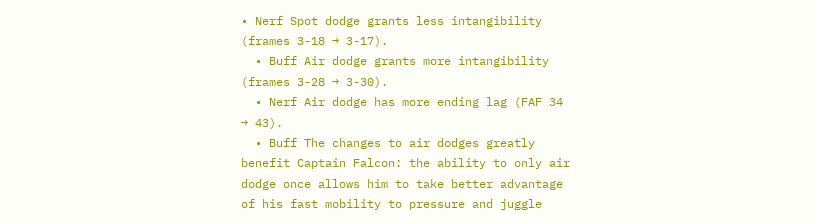• Nerf Spot dodge grants less intangibility (frames 3-18 → 3-17).
  • Buff Air dodge grants more intangibility (frames 3-28 → 3-30).
  • Nerf Air dodge has more ending lag (FAF 34 → 43).
  • Buff The changes to air dodges greatly benefit Captain Falcon: the ability to only air dodge once allows him to take better advantage of his fast mobility to pressure and juggle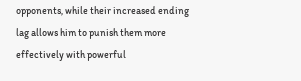opponents, while their increased ending lag allows him to punish them more effectively with powerful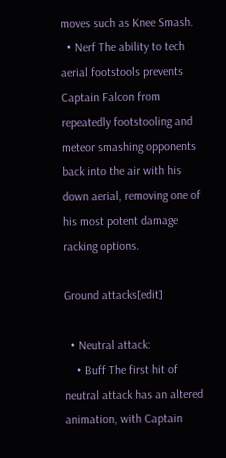moves such as Knee Smash.
  • Nerf The ability to tech aerial footstools prevents Captain Falcon from repeatedly footstooling and meteor smashing opponents back into the air with his down aerial, removing one of his most potent damage racking options.

Ground attacks[edit]

  • Neutral attack:
    • Buff The first hit of neutral attack has an altered animation, with Captain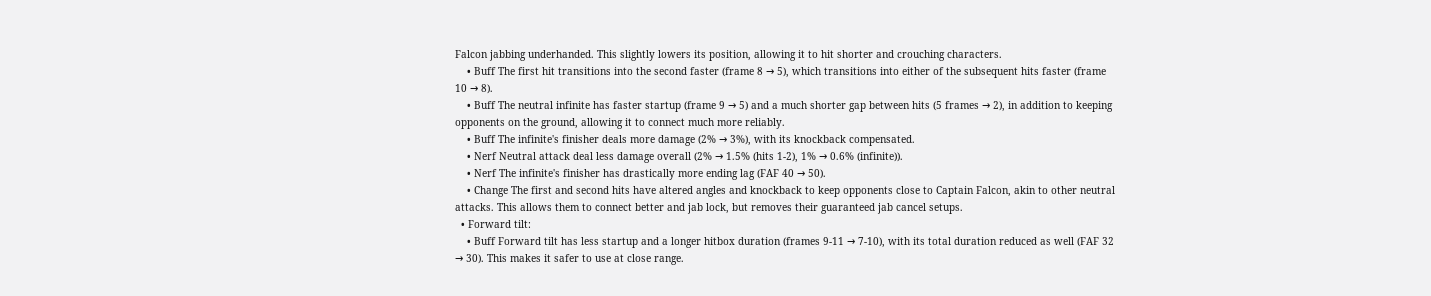Falcon jabbing underhanded. This slightly lowers its position, allowing it to hit shorter and crouching characters.
    • Buff The first hit transitions into the second faster (frame 8 → 5), which transitions into either of the subsequent hits faster (frame 10 → 8).
    • Buff The neutral infinite has faster startup (frame 9 → 5) and a much shorter gap between hits (5 frames → 2), in addition to keeping opponents on the ground, allowing it to connect much more reliably.
    • Buff The infinite's finisher deals more damage (2% → 3%), with its knockback compensated.
    • Nerf Neutral attack deal less damage overall (2% → 1.5% (hits 1-2), 1% → 0.6% (infinite)).
    • Nerf The infinite's finisher has drastically more ending lag (FAF 40 → 50).
    • Change The first and second hits have altered angles and knockback to keep opponents close to Captain Falcon, akin to other neutral attacks. This allows them to connect better and jab lock, but removes their guaranteed jab cancel setups.
  • Forward tilt:
    • Buff Forward tilt has less startup and a longer hitbox duration (frames 9-11 → 7-10), with its total duration reduced as well (FAF 32 → 30). This makes it safer to use at close range.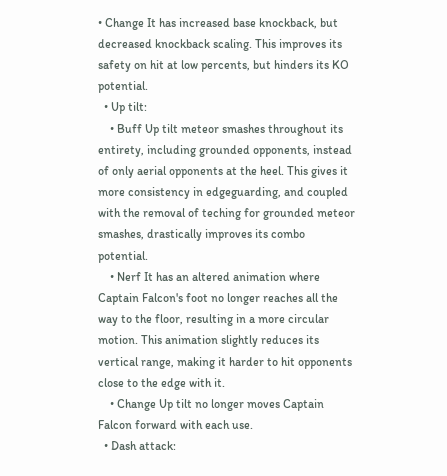• Change It has increased base knockback, but decreased knockback scaling. This improves its safety on hit at low percents, but hinders its KO potential.
  • Up tilt:
    • Buff Up tilt meteor smashes throughout its entirety, including grounded opponents, instead of only aerial opponents at the heel. This gives it more consistency in edgeguarding, and coupled with the removal of teching for grounded meteor smashes, drastically improves its combo potential.
    • Nerf It has an altered animation where Captain Falcon's foot no longer reaches all the way to the floor, resulting in a more circular motion. This animation slightly reduces its vertical range, making it harder to hit opponents close to the edge with it.
    • Change Up tilt no longer moves Captain Falcon forward with each use.
  • Dash attack: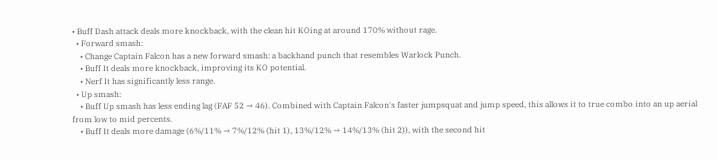• Buff Dash attack deals more knockback, with the clean hit KOing at around 170% without rage.
  • Forward smash:
    • Change Captain Falcon has a new forward smash: a backhand punch that resembles Warlock Punch.
    • Buff It deals more knockback, improving its KO potential.
    • Nerf It has significantly less range.
  • Up smash:
    • Buff Up smash has less ending lag (FAF 52 → 46). Combined with Captain Falcon's faster jumpsquat and jump speed, this allows it to true combo into an up aerial from low to mid percents.
    • Buff It deals more damage (6%/11% → 7%/12% (hit 1), 13%/12% → 14%/13% (hit 2)), with the second hit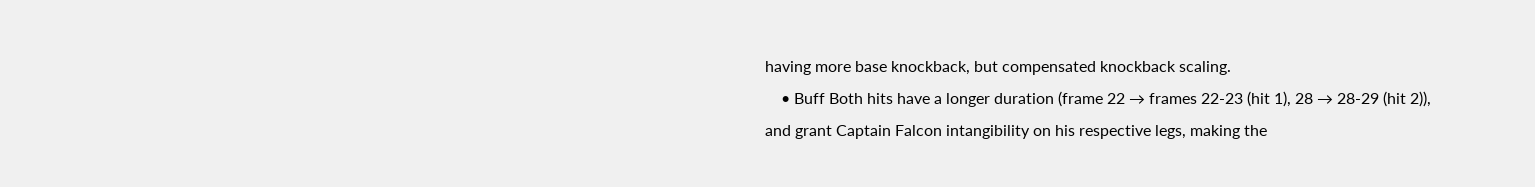having more base knockback, but compensated knockback scaling.
    • Buff Both hits have a longer duration (frame 22 → frames 22-23 (hit 1), 28 → 28-29 (hit 2)), and grant Captain Falcon intangibility on his respective legs, making the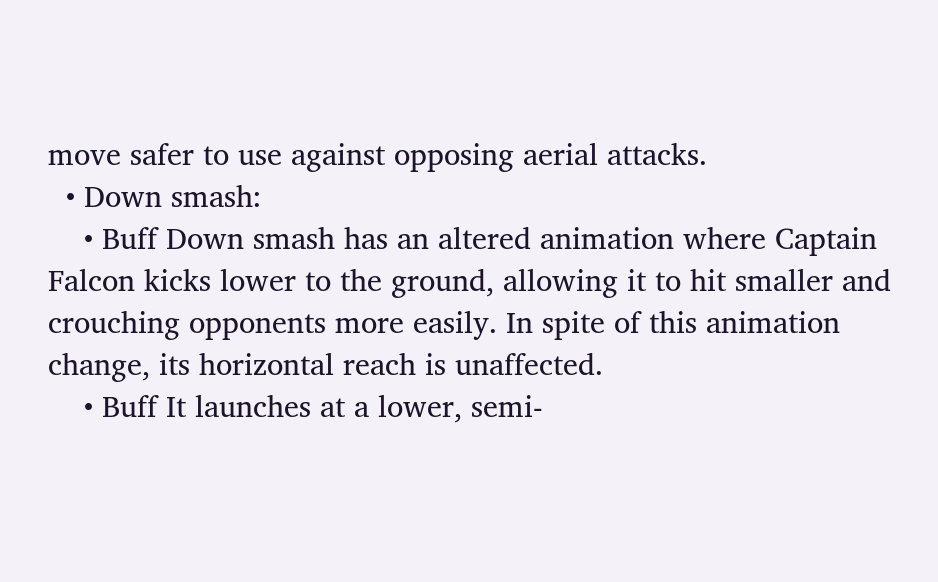move safer to use against opposing aerial attacks.
  • Down smash:
    • Buff Down smash has an altered animation where Captain Falcon kicks lower to the ground, allowing it to hit smaller and crouching opponents more easily. In spite of this animation change, its horizontal reach is unaffected.
    • Buff It launches at a lower, semi-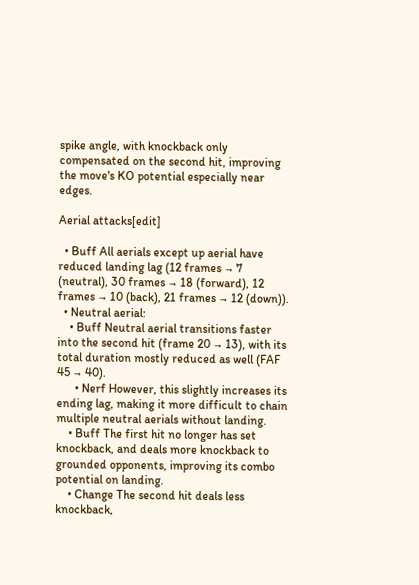spike angle, with knockback only compensated on the second hit, improving the move's KO potential especially near edges.

Aerial attacks[edit]

  • Buff All aerials except up aerial have reduced landing lag (12 frames → 7 (neutral), 30 frames → 18 (forward), 12 frames → 10 (back), 21 frames → 12 (down)).
  • Neutral aerial:
    • Buff Neutral aerial transitions faster into the second hit (frame 20 → 13), with its total duration mostly reduced as well (FAF 45 → 40).
      • Nerf However, this slightly increases its ending lag, making it more difficult to chain multiple neutral aerials without landing.
    • Buff The first hit no longer has set knockback, and deals more knockback to grounded opponents, improving its combo potential on landing.
    • Change The second hit deals less knockback,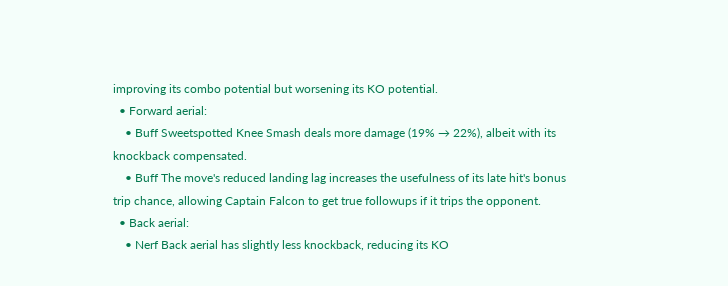improving its combo potential but worsening its KO potential.
  • Forward aerial:
    • Buff Sweetspotted Knee Smash deals more damage (19% → 22%), albeit with its knockback compensated.
    • Buff The move's reduced landing lag increases the usefulness of its late hit's bonus trip chance, allowing Captain Falcon to get true followups if it trips the opponent.
  • Back aerial:
    • Nerf Back aerial has slightly less knockback, reducing its KO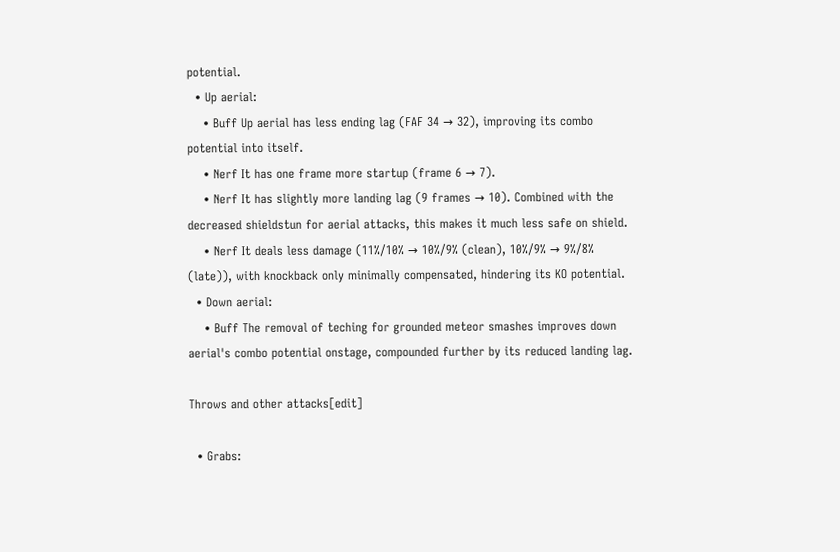potential.
  • Up aerial:
    • Buff Up aerial has less ending lag (FAF 34 → 32), improving its combo potential into itself.
    • Nerf It has one frame more startup (frame 6 → 7).
    • Nerf It has slightly more landing lag (9 frames → 10). Combined with the decreased shieldstun for aerial attacks, this makes it much less safe on shield.
    • Nerf It deals less damage (11%/10% → 10%/9% (clean), 10%/9% → 9%/8% (late)), with knockback only minimally compensated, hindering its KO potential.
  • Down aerial:
    • Buff The removal of teching for grounded meteor smashes improves down aerial's combo potential onstage, compounded further by its reduced landing lag.

Throws and other attacks[edit]

  • Grabs: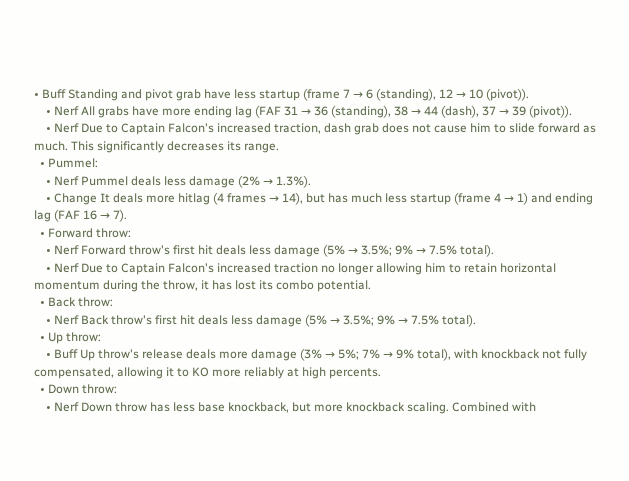• Buff Standing and pivot grab have less startup (frame 7 → 6 (standing), 12 → 10 (pivot)).
    • Nerf All grabs have more ending lag (FAF 31 → 36 (standing), 38 → 44 (dash), 37 → 39 (pivot)).
    • Nerf Due to Captain Falcon's increased traction, dash grab does not cause him to slide forward as much. This significantly decreases its range.
  • Pummel:
    • Nerf Pummel deals less damage (2% → 1.3%).
    • Change It deals more hitlag (4 frames → 14), but has much less startup (frame 4 → 1) and ending lag (FAF 16 → 7).
  • Forward throw:
    • Nerf Forward throw's first hit deals less damage (5% → 3.5%; 9% → 7.5% total).
    • Nerf Due to Captain Falcon's increased traction no longer allowing him to retain horizontal momentum during the throw, it has lost its combo potential.
  • Back throw:
    • Nerf Back throw's first hit deals less damage (5% → 3.5%; 9% → 7.5% total).
  • Up throw:
    • Buff Up throw's release deals more damage (3% → 5%; 7% → 9% total), with knockback not fully compensated, allowing it to KO more reliably at high percents.
  • Down throw:
    • Nerf Down throw has less base knockback, but more knockback scaling. Combined with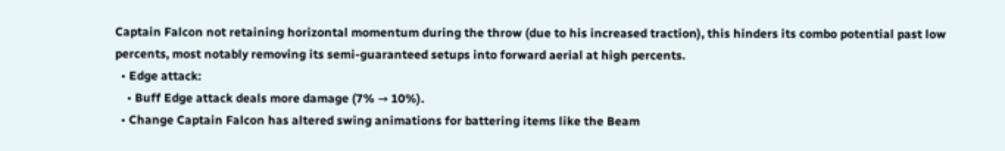Captain Falcon not retaining horizontal momentum during the throw (due to his increased traction), this hinders its combo potential past low percents, most notably removing its semi-guaranteed setups into forward aerial at high percents.
  • Edge attack:
    • Buff Edge attack deals more damage (7% → 10%).
  • Change Captain Falcon has altered swing animations for battering items like the Beam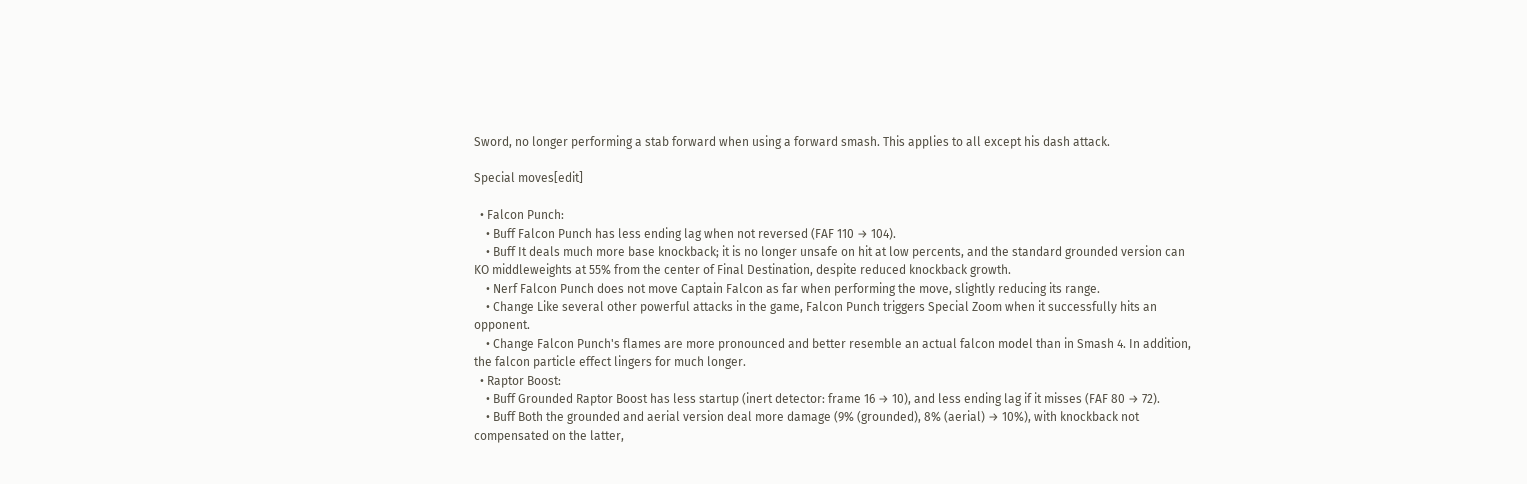Sword, no longer performing a stab forward when using a forward smash. This applies to all except his dash attack.

Special moves[edit]

  • Falcon Punch:
    • Buff Falcon Punch has less ending lag when not reversed (FAF 110 → 104).
    • Buff It deals much more base knockback; it is no longer unsafe on hit at low percents, and the standard grounded version can KO middleweights at 55% from the center of Final Destination, despite reduced knockback growth.
    • Nerf Falcon Punch does not move Captain Falcon as far when performing the move, slightly reducing its range.
    • Change Like several other powerful attacks in the game, Falcon Punch triggers Special Zoom when it successfully hits an opponent.
    • Change Falcon Punch's flames are more pronounced and better resemble an actual falcon model than in Smash 4. In addition, the falcon particle effect lingers for much longer.
  • Raptor Boost:
    • Buff Grounded Raptor Boost has less startup (inert detector: frame 16 → 10), and less ending lag if it misses (FAF 80 → 72).
    • Buff Both the grounded and aerial version deal more damage (9% (grounded), 8% (aerial) → 10%), with knockback not compensated on the latter,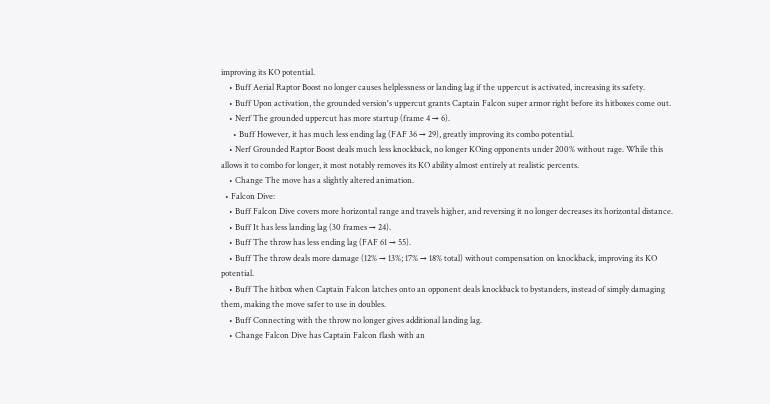improving its KO potential.
    • Buff Aerial Raptor Boost no longer causes helplessness or landing lag if the uppercut is activated, increasing its safety.
    • Buff Upon activation, the grounded version's uppercut grants Captain Falcon super armor right before its hitboxes come out.
    • Nerf The grounded uppercut has more startup (frame 4 → 6).
      • Buff However, it has much less ending lag (FAF 36 → 29), greatly improving its combo potential.
    • Nerf Grounded Raptor Boost deals much less knockback, no longer KOing opponents under 200% without rage. While this allows it to combo for longer, it most notably removes its KO ability almost entirely at realistic percents.
    • Change The move has a slightly altered animation.
  • Falcon Dive:
    • Buff Falcon Dive covers more horizontal range and travels higher, and reversing it no longer decreases its horizontal distance.
    • Buff It has less landing lag (30 frames → 24).
    • Buff The throw has less ending lag (FAF 61 → 55).
    • Buff The throw deals more damage (12% → 13%; 17% → 18% total) without compensation on knockback, improving its KO potential.
    • Buff The hitbox when Captain Falcon latches onto an opponent deals knockback to bystanders, instead of simply damaging them, making the move safer to use in doubles.
    • Buff Connecting with the throw no longer gives additional landing lag.
    • Change Falcon Dive has Captain Falcon flash with an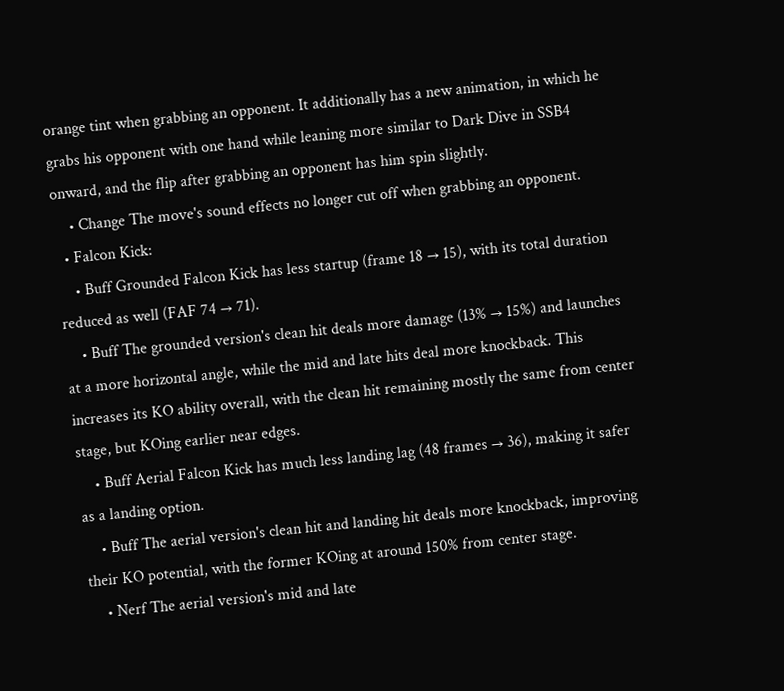orange tint when grabbing an opponent. It additionally has a new animation, in which he grabs his opponent with one hand while leaning more similar to Dark Dive in SSB4 onward, and the flip after grabbing an opponent has him spin slightly.
    • Change The move's sound effects no longer cut off when grabbing an opponent.
  • Falcon Kick:
    • Buff Grounded Falcon Kick has less startup (frame 18 → 15), with its total duration reduced as well (FAF 74 → 71).
    • Buff The grounded version's clean hit deals more damage (13% → 15%) and launches at a more horizontal angle, while the mid and late hits deal more knockback. This increases its KO ability overall, with the clean hit remaining mostly the same from center stage, but KOing earlier near edges.
    • Buff Aerial Falcon Kick has much less landing lag (48 frames → 36), making it safer as a landing option.
    • Buff The aerial version's clean hit and landing hit deals more knockback, improving their KO potential, with the former KOing at around 150% from center stage.
    • Nerf The aerial version's mid and late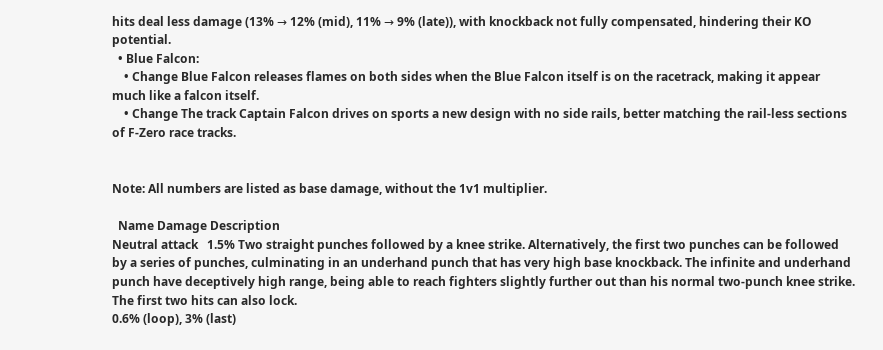hits deal less damage (13% → 12% (mid), 11% → 9% (late)), with knockback not fully compensated, hindering their KO potential.
  • Blue Falcon:
    • Change Blue Falcon releases flames on both sides when the Blue Falcon itself is on the racetrack, making it appear much like a falcon itself.
    • Change The track Captain Falcon drives on sports a new design with no side rails, better matching the rail-less sections of F-Zero race tracks.


Note: All numbers are listed as base damage, without the 1v1 multiplier.

  Name Damage Description
Neutral attack   1.5% Two straight punches followed by a knee strike. Alternatively, the first two punches can be followed by a series of punches, culminating in an underhand punch that has very high base knockback. The infinite and underhand punch have deceptively high range, being able to reach fighters slightly further out than his normal two-punch knee strike. The first two hits can also lock.
0.6% (loop), 3% (last)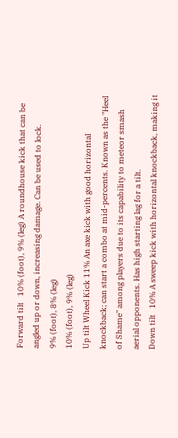Forward tilt   10% (foot), 9% (leg) A roundhouse kick that can be angled up or down, increasing damage. Can be used to lock.
9% (foot), 8% (leg)
10% (foot), 9% (leg)
Up tilt Wheel Kick 11% An axe kick with good horizontal knockback; can start a combo at mid-percents. Known as the "Heel of Shame" among players due to its capability to meteor smash aerial opponents. Has high starting lag for a tilt.
Down tilt   10% A sweep kick with horizontal knockback, making it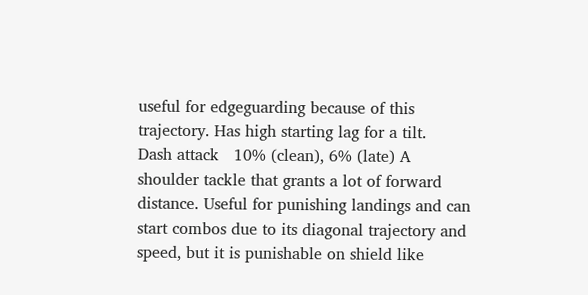useful for edgeguarding because of this trajectory. Has high starting lag for a tilt.
Dash attack   10% (clean), 6% (late) A shoulder tackle that grants a lot of forward distance. Useful for punishing landings and can start combos due to its diagonal trajectory and speed, but it is punishable on shield like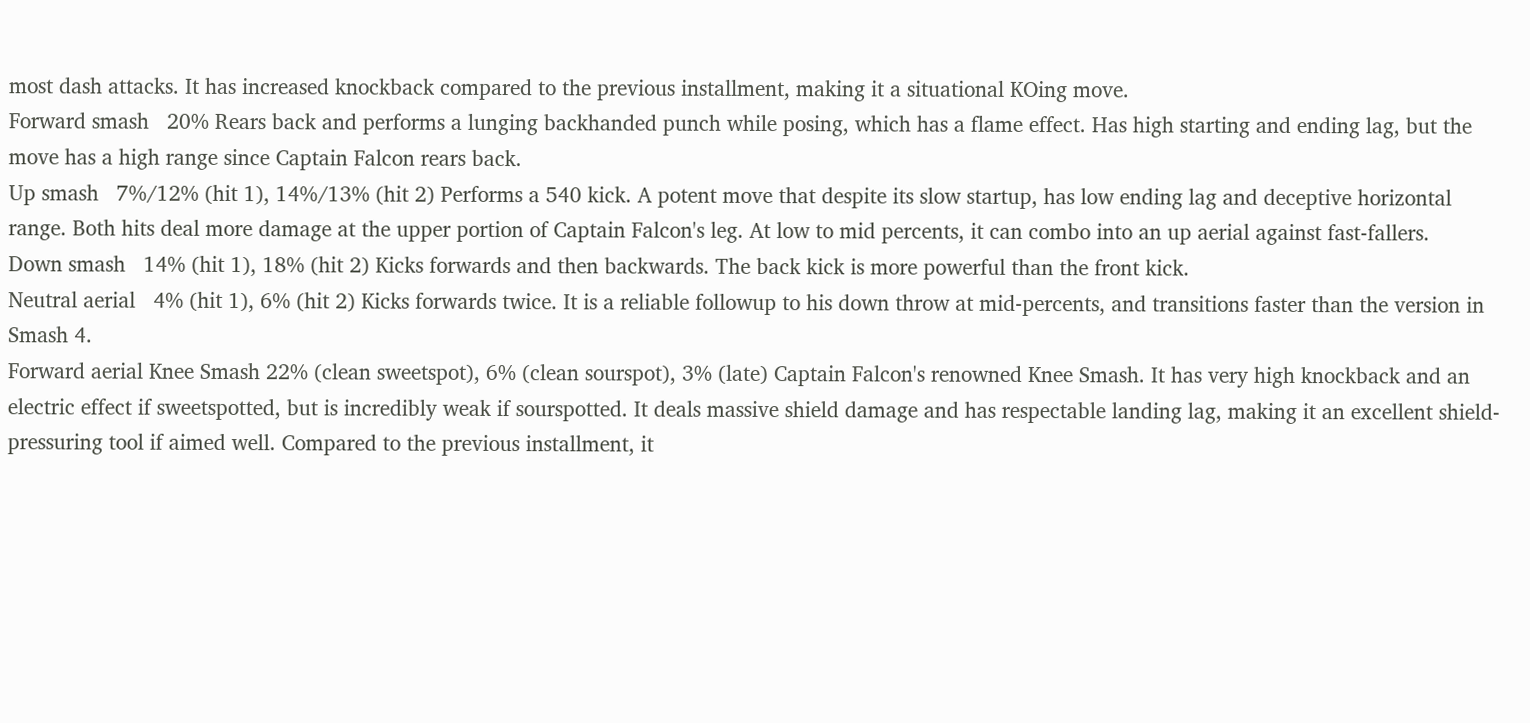most dash attacks. It has increased knockback compared to the previous installment, making it a situational KOing move.
Forward smash   20% Rears back and performs a lunging backhanded punch while posing, which has a flame effect. Has high starting and ending lag, but the move has a high range since Captain Falcon rears back.
Up smash   7%/12% (hit 1), 14%/13% (hit 2) Performs a 540 kick. A potent move that despite its slow startup, has low ending lag and deceptive horizontal range. Both hits deal more damage at the upper portion of Captain Falcon's leg. At low to mid percents, it can combo into an up aerial against fast-fallers.
Down smash   14% (hit 1), 18% (hit 2) Kicks forwards and then backwards. The back kick is more powerful than the front kick.
Neutral aerial   4% (hit 1), 6% (hit 2) Kicks forwards twice. It is a reliable followup to his down throw at mid-percents, and transitions faster than the version in Smash 4.
Forward aerial Knee Smash 22% (clean sweetspot), 6% (clean sourspot), 3% (late) Captain Falcon's renowned Knee Smash. It has very high knockback and an electric effect if sweetspotted, but is incredibly weak if sourspotted. It deals massive shield damage and has respectable landing lag, making it an excellent shield-pressuring tool if aimed well. Compared to the previous installment, it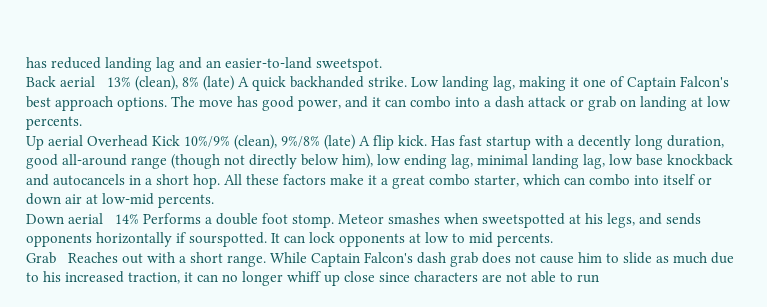has reduced landing lag and an easier-to-land sweetspot.
Back aerial   13% (clean), 8% (late) A quick backhanded strike. Low landing lag, making it one of Captain Falcon's best approach options. The move has good power, and it can combo into a dash attack or grab on landing at low percents.
Up aerial Overhead Kick 10%/9% (clean), 9%/8% (late) A flip kick. Has fast startup with a decently long duration, good all-around range (though not directly below him), low ending lag, minimal landing lag, low base knockback and autocancels in a short hop. All these factors make it a great combo starter, which can combo into itself or down air at low-mid percents.
Down aerial   14% Performs a double foot stomp. Meteor smashes when sweetspotted at his legs, and sends opponents horizontally if sourspotted. It can lock opponents at low to mid percents.
Grab   Reaches out with a short range. While Captain Falcon's dash grab does not cause him to slide as much due to his increased traction, it can no longer whiff up close since characters are not able to run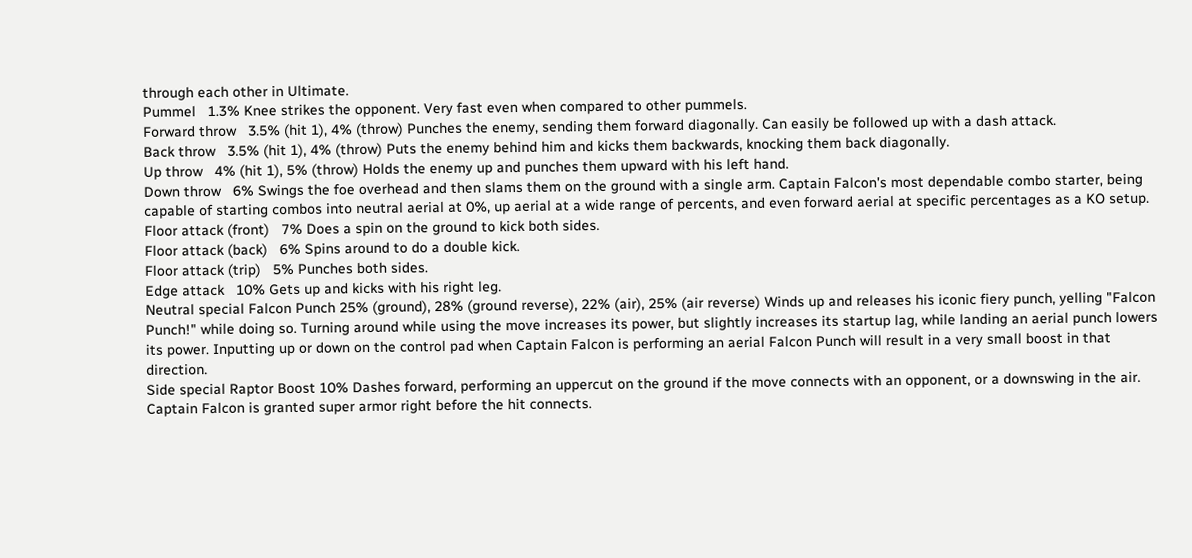through each other in Ultimate.
Pummel   1.3% Knee strikes the opponent. Very fast even when compared to other pummels.
Forward throw   3.5% (hit 1), 4% (throw) Punches the enemy, sending them forward diagonally. Can easily be followed up with a dash attack.
Back throw   3.5% (hit 1), 4% (throw) Puts the enemy behind him and kicks them backwards, knocking them back diagonally.
Up throw   4% (hit 1), 5% (throw) Holds the enemy up and punches them upward with his left hand.
Down throw   6% Swings the foe overhead and then slams them on the ground with a single arm. Captain Falcon's most dependable combo starter, being capable of starting combos into neutral aerial at 0%, up aerial at a wide range of percents, and even forward aerial at specific percentages as a KO setup.
Floor attack (front)   7% Does a spin on the ground to kick both sides.
Floor attack (back)   6% Spins around to do a double kick.
Floor attack (trip)   5% Punches both sides.
Edge attack   10% Gets up and kicks with his right leg.
Neutral special Falcon Punch 25% (ground), 28% (ground reverse), 22% (air), 25% (air reverse) Winds up and releases his iconic fiery punch, yelling "Falcon Punch!" while doing so. Turning around while using the move increases its power, but slightly increases its startup lag, while landing an aerial punch lowers its power. Inputting up or down on the control pad when Captain Falcon is performing an aerial Falcon Punch will result in a very small boost in that direction.
Side special Raptor Boost 10% Dashes forward, performing an uppercut on the ground if the move connects with an opponent, or a downswing in the air. Captain Falcon is granted super armor right before the hit connects.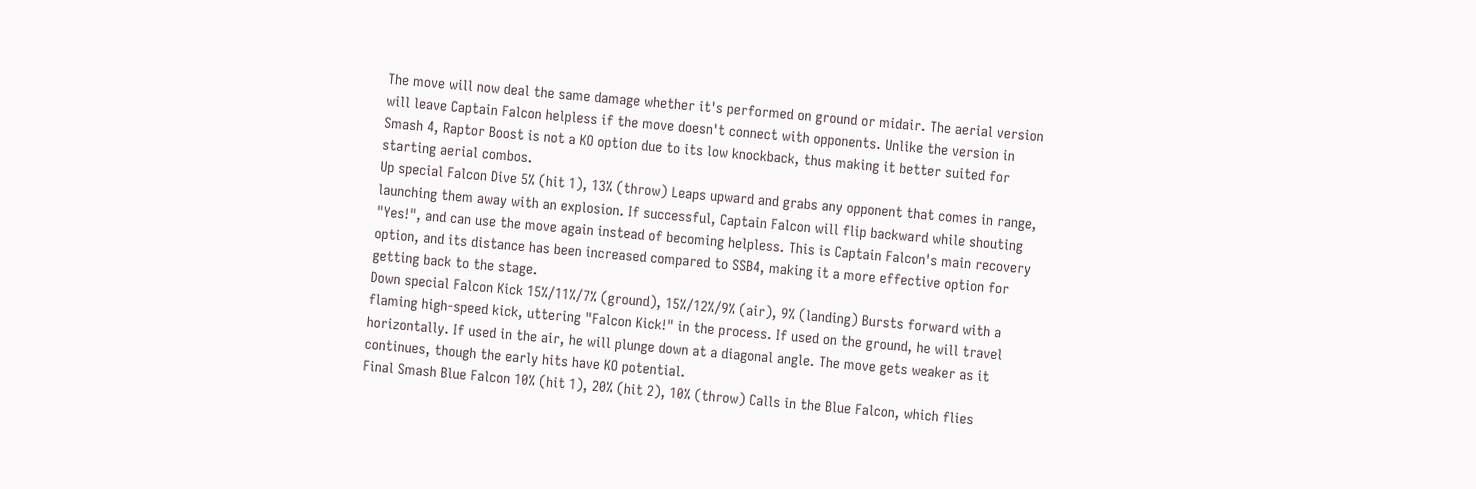The move will now deal the same damage whether it's performed on ground or midair. The aerial version will leave Captain Falcon helpless if the move doesn't connect with opponents. Unlike the version in Smash 4, Raptor Boost is not a KO option due to its low knockback, thus making it better suited for starting aerial combos.
Up special Falcon Dive 5% (hit 1), 13% (throw) Leaps upward and grabs any opponent that comes in range, launching them away with an explosion. If successful, Captain Falcon will flip backward while shouting "Yes!", and can use the move again instead of becoming helpless. This is Captain Falcon's main recovery option, and its distance has been increased compared to SSB4, making it a more effective option for getting back to the stage.
Down special Falcon Kick 15%/11%/7% (ground), 15%/12%/9% (air), 9% (landing) Bursts forward with a flaming high-speed kick, uttering "Falcon Kick!" in the process. If used on the ground, he will travel horizontally. If used in the air, he will plunge down at a diagonal angle. The move gets weaker as it continues, though the early hits have KO potential.
Final Smash Blue Falcon 10% (hit 1), 20% (hit 2), 10% (throw) Calls in the Blue Falcon, which flies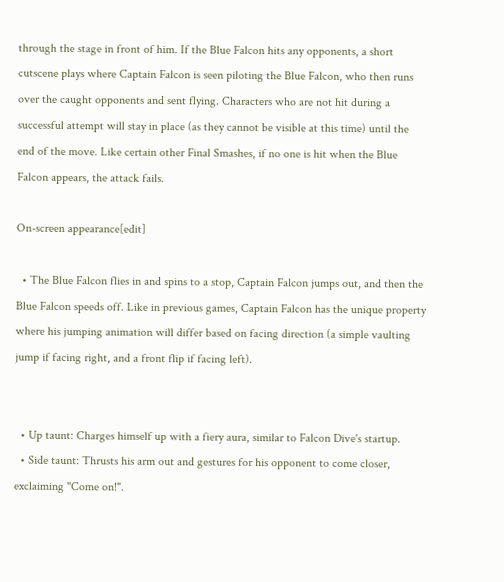through the stage in front of him. If the Blue Falcon hits any opponents, a short cutscene plays where Captain Falcon is seen piloting the Blue Falcon, who then runs over the caught opponents and sent flying. Characters who are not hit during a successful attempt will stay in place (as they cannot be visible at this time) until the end of the move. Like certain other Final Smashes, if no one is hit when the Blue Falcon appears, the attack fails.

On-screen appearance[edit]

  • The Blue Falcon flies in and spins to a stop, Captain Falcon jumps out, and then the Blue Falcon speeds off. Like in previous games, Captain Falcon has the unique property where his jumping animation will differ based on facing direction (a simple vaulting jump if facing right, and a front flip if facing left).


  • Up taunt: Charges himself up with a fiery aura, similar to Falcon Dive's startup.
  • Side taunt: Thrusts his arm out and gestures for his opponent to come closer, exclaiming "Come on!".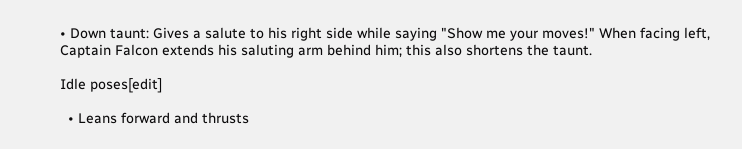• Down taunt: Gives a salute to his right side while saying "Show me your moves!" When facing left, Captain Falcon extends his saluting arm behind him; this also shortens the taunt.

Idle poses[edit]

  • Leans forward and thrusts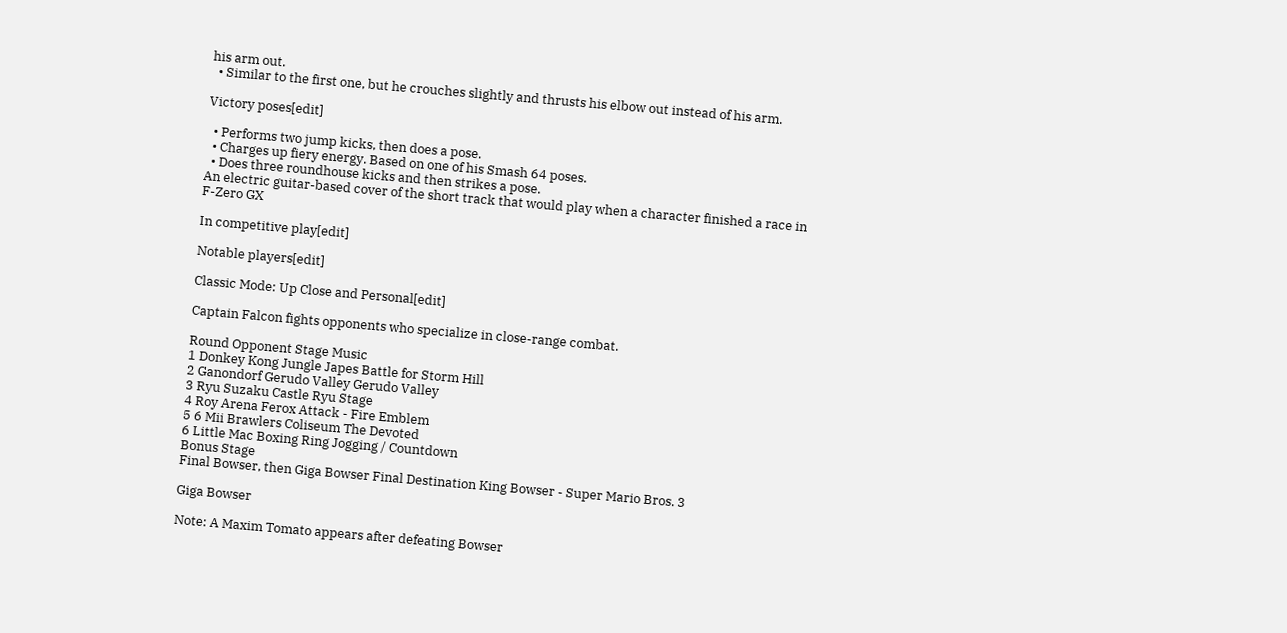his arm out.
  • Similar to the first one, but he crouches slightly and thrusts his elbow out instead of his arm.

Victory poses[edit]

  • Performs two jump kicks, then does a pose.
  • Charges up fiery energy. Based on one of his Smash 64 poses.
  • Does three roundhouse kicks and then strikes a pose.
An electric guitar-based cover of the short track that would play when a character finished a race in F-Zero GX

In competitive play[edit]

Notable players[edit]

Classic Mode: Up Close and Personal[edit]

Captain Falcon fights opponents who specialize in close-range combat.

Round Opponent Stage Music
1 Donkey Kong Jungle Japes Battle for Storm Hill
2 Ganondorf Gerudo Valley Gerudo Valley
3 Ryu Suzaku Castle Ryu Stage
4 Roy Arena Ferox Attack - Fire Emblem
5 6 Mii Brawlers Coliseum The Devoted
6 Little Mac Boxing Ring Jogging / Countdown
Bonus Stage
Final Bowser, then Giga Bowser Final Destination King Bowser - Super Mario Bros. 3

Giga Bowser

Note: A Maxim Tomato appears after defeating Bowser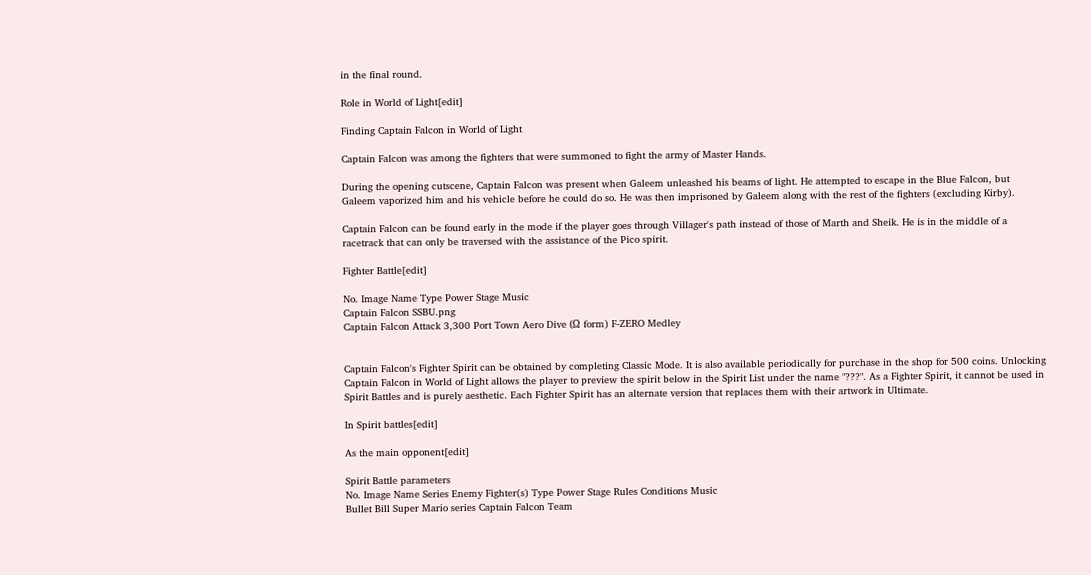in the final round.

Role in World of Light[edit]

Finding Captain Falcon in World of Light

Captain Falcon was among the fighters that were summoned to fight the army of Master Hands.

During the opening cutscene, Captain Falcon was present when Galeem unleashed his beams of light. He attempted to escape in the Blue Falcon, but Galeem vaporized him and his vehicle before he could do so. He was then imprisoned by Galeem along with the rest of the fighters (excluding Kirby).

Captain Falcon can be found early in the mode if the player goes through Villager's path instead of those of Marth and Sheik. He is in the middle of a racetrack that can only be traversed with the assistance of the Pico spirit.

Fighter Battle[edit]

No. Image Name Type Power Stage Music
Captain Falcon SSBU.png
Captain Falcon Attack 3,300 Port Town Aero Dive (Ω form) F-ZERO Medley


Captain Falcon's Fighter Spirit can be obtained by completing Classic Mode. It is also available periodically for purchase in the shop for 500 coins. Unlocking Captain Falcon in World of Light allows the player to preview the spirit below in the Spirit List under the name "???". As a Fighter Spirit, it cannot be used in Spirit Battles and is purely aesthetic. Each Fighter Spirit has an alternate version that replaces them with their artwork in Ultimate.

In Spirit battles[edit]

As the main opponent[edit]

Spirit Battle parameters
No. Image Name Series Enemy Fighter(s) Type Power Stage Rules Conditions Music
Bullet Bill Super Mario series Captain Falcon Team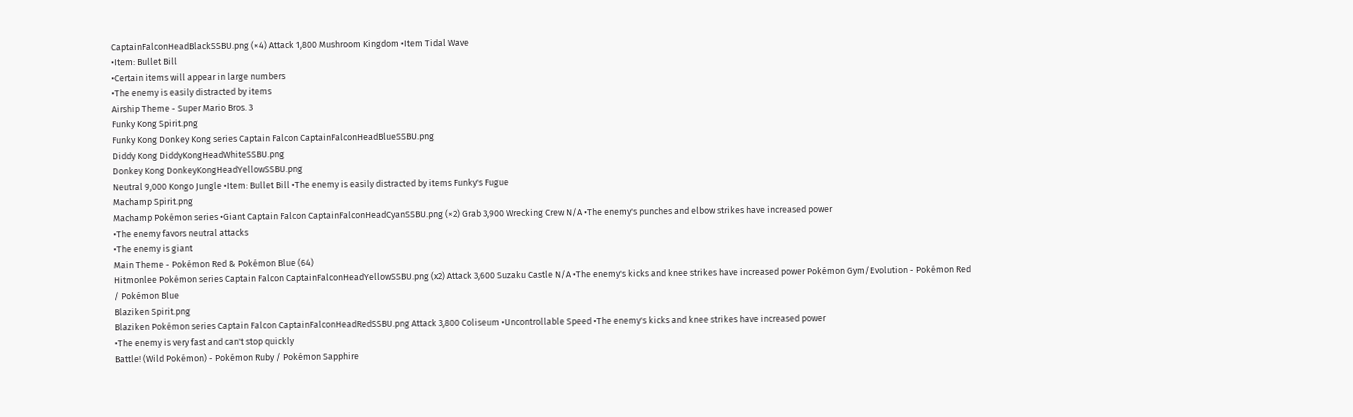CaptainFalconHeadBlackSSBU.png (×4) Attack 1,800 Mushroom Kingdom •Item Tidal Wave
•Item: Bullet Bill
•Certain items will appear in large numbers
•The enemy is easily distracted by items
Airship Theme - Super Mario Bros. 3
Funky Kong Spirit.png
Funky Kong Donkey Kong series Captain Falcon CaptainFalconHeadBlueSSBU.png
Diddy Kong DiddyKongHeadWhiteSSBU.png
Donkey Kong DonkeyKongHeadYellowSSBU.png
Neutral 9,000 Kongo Jungle •Item: Bullet Bill •The enemy is easily distracted by items Funky's Fugue
Machamp Spirit.png
Machamp Pokémon series •Giant Captain Falcon CaptainFalconHeadCyanSSBU.png (×2) Grab 3,900 Wrecking Crew N/A •The enemy's punches and elbow strikes have increased power
•The enemy favors neutral attacks
•The enemy is giant
Main Theme - Pokémon Red & Pokémon Blue (64)
Hitmonlee Pokémon series Captain Falcon CaptainFalconHeadYellowSSBU.png (x2) Attack 3,600 Suzaku Castle N/A •The enemy's kicks and knee strikes have increased power Pokémon Gym/Evolution - Pokémon Red / Pokémon Blue
Blaziken Spirit.png
Blaziken Pokémon series Captain Falcon CaptainFalconHeadRedSSBU.png Attack 3,800 Coliseum •Uncontrollable Speed •The enemy's kicks and knee strikes have increased power
•The enemy is very fast and can't stop quickly
Battle! (Wild Pokémon) - Pokémon Ruby / Pokémon Sapphire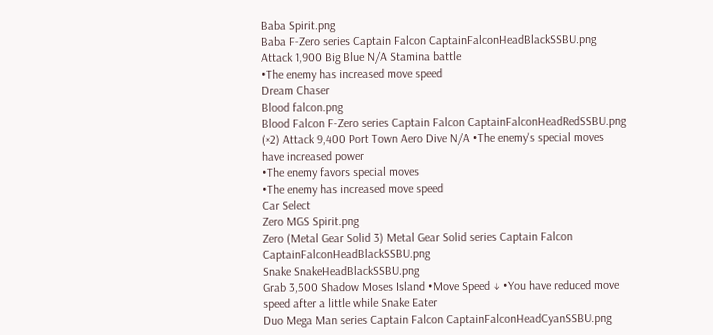Baba Spirit.png
Baba F-Zero series Captain Falcon CaptainFalconHeadBlackSSBU.png Attack 1,900 Big Blue N/A Stamina battle
•The enemy has increased move speed
Dream Chaser
Blood falcon.png
Blood Falcon F-Zero series Captain Falcon CaptainFalconHeadRedSSBU.png (×2) Attack 9,400 Port Town Aero Dive N/A •The enemy's special moves have increased power
•The enemy favors special moves
•The enemy has increased move speed
Car Select
Zero MGS Spirit.png
Zero (Metal Gear Solid 3) Metal Gear Solid series Captain Falcon CaptainFalconHeadBlackSSBU.png
Snake SnakeHeadBlackSSBU.png
Grab 3,500 Shadow Moses Island •Move Speed ↓ •You have reduced move speed after a little while Snake Eater
Duo Mega Man series Captain Falcon CaptainFalconHeadCyanSSBU.png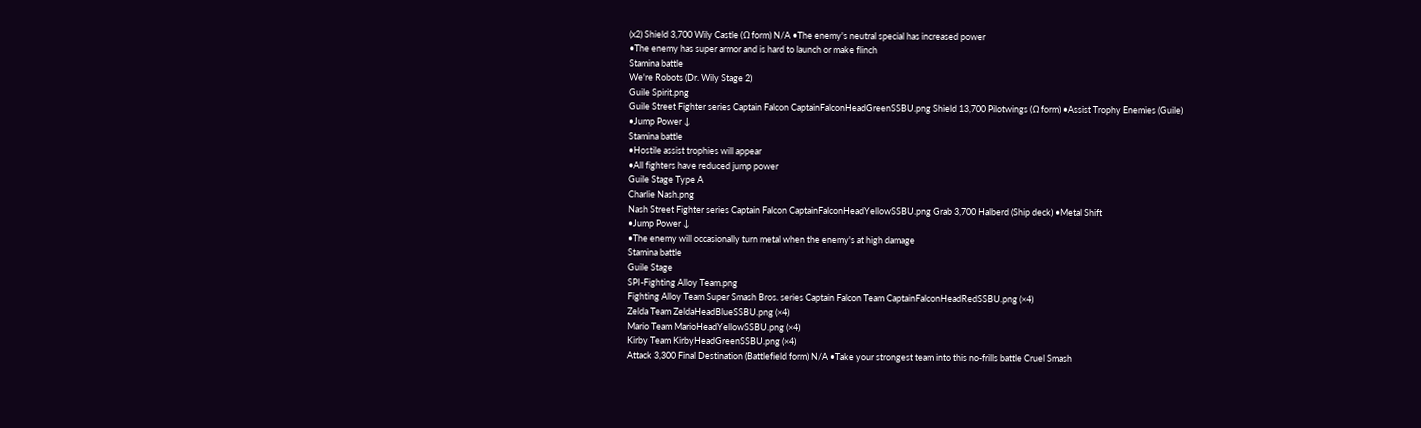(x2) Shield 3,700 Wily Castle (Ω form) N/A •The enemy's neutral special has increased power
•The enemy has super armor and is hard to launch or make flinch
Stamina battle
We're Robots (Dr. Wily Stage 2)
Guile Spirit.png
Guile Street Fighter series Captain Falcon CaptainFalconHeadGreenSSBU.png Shield 13,700 Pilotwings (Ω form) •Assist Trophy Enemies (Guile)
•Jump Power ↓
Stamina battle
•Hostile assist trophies will appear
•All fighters have reduced jump power
Guile Stage Type A
Charlie Nash.png
Nash Street Fighter series Captain Falcon CaptainFalconHeadYellowSSBU.png Grab 3,700 Halberd (Ship deck) •Metal Shift
•Jump Power ↓
•The enemy will occasionally turn metal when the enemy's at high damage
Stamina battle
Guile Stage
SPI-Fighting Alloy Team.png
Fighting Alloy Team Super Smash Bros. series Captain Falcon Team CaptainFalconHeadRedSSBU.png (×4)
Zelda Team ZeldaHeadBlueSSBU.png (×4)
Mario Team MarioHeadYellowSSBU.png (×4)
Kirby Team KirbyHeadGreenSSBU.png (×4)
Attack 3,300 Final Destination (Battlefield form) N/A •Take your strongest team into this no-frills battle Cruel Smash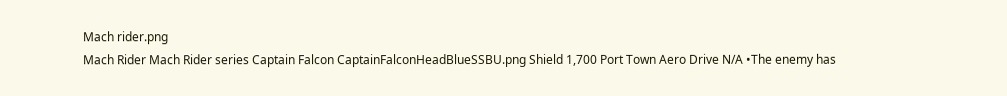Mach rider.png
Mach Rider Mach Rider series Captain Falcon CaptainFalconHeadBlueSSBU.png Shield 1,700 Port Town Aero Drive N/A •The enemy has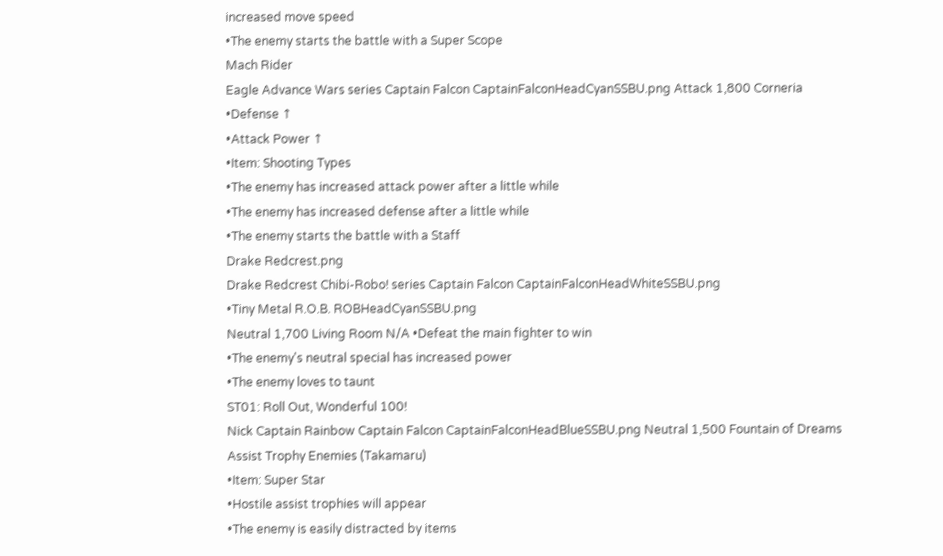increased move speed
•The enemy starts the battle with a Super Scope
Mach Rider
Eagle Advance Wars series Captain Falcon CaptainFalconHeadCyanSSBU.png Attack 1,800 Corneria •Defense ↑
•Attack Power ↑
•Item: Shooting Types
•The enemy has increased attack power after a little while
•The enemy has increased defense after a little while
•The enemy starts the battle with a Staff
Drake Redcrest.png
Drake Redcrest Chibi-Robo! series Captain Falcon CaptainFalconHeadWhiteSSBU.png
•Tiny Metal R.O.B. ROBHeadCyanSSBU.png
Neutral 1,700 Living Room N/A •Defeat the main fighter to win
•The enemy's neutral special has increased power
•The enemy loves to taunt
ST01: Roll Out, Wonderful 100!
Nick Captain Rainbow Captain Falcon CaptainFalconHeadBlueSSBU.png Neutral 1,500 Fountain of Dreams Assist Trophy Enemies (Takamaru)
•Item: Super Star
•Hostile assist trophies will appear
•The enemy is easily distracted by items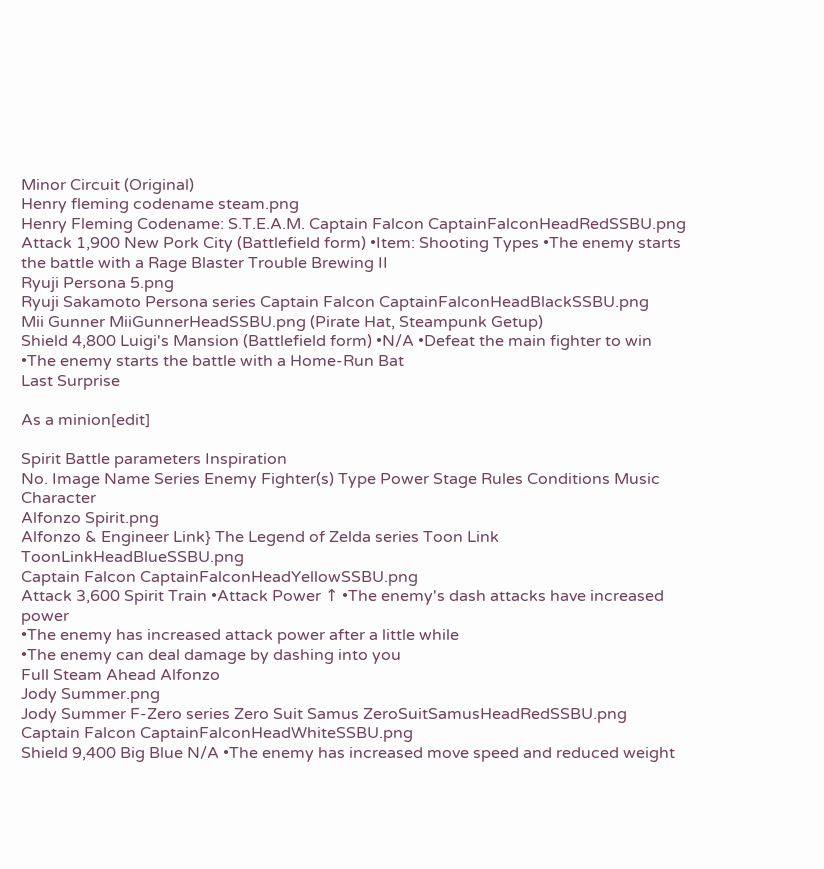Minor Circuit (Original)
Henry fleming codename steam.png
Henry Fleming Codename: S.T.E.A.M. Captain Falcon CaptainFalconHeadRedSSBU.png Attack 1,900 New Pork City (Battlefield form) •Item: Shooting Types •The enemy starts the battle with a Rage Blaster Trouble Brewing II
Ryuji Persona 5.png
Ryuji Sakamoto Persona series Captain Falcon CaptainFalconHeadBlackSSBU.png
Mii Gunner MiiGunnerHeadSSBU.png (Pirate Hat, Steampunk Getup)
Shield 4,800 Luigi's Mansion (Battlefield form) •N/A •Defeat the main fighter to win
•The enemy starts the battle with a Home-Run Bat
Last Surprise

As a minion[edit]

Spirit Battle parameters Inspiration
No. Image Name Series Enemy Fighter(s) Type Power Stage Rules Conditions Music Character
Alfonzo Spirit.png
Alfonzo & Engineer Link} The Legend of Zelda series Toon Link ToonLinkHeadBlueSSBU.png
Captain Falcon CaptainFalconHeadYellowSSBU.png
Attack 3,600 Spirit Train •Attack Power ↑ •The enemy's dash attacks have increased power
•The enemy has increased attack power after a little while
•The enemy can deal damage by dashing into you
Full Steam Ahead Alfonzo
Jody Summer.png
Jody Summer F-Zero series Zero Suit Samus ZeroSuitSamusHeadRedSSBU.png
Captain Falcon CaptainFalconHeadWhiteSSBU.png
Shield 9,400 Big Blue N/A •The enemy has increased move speed and reduced weight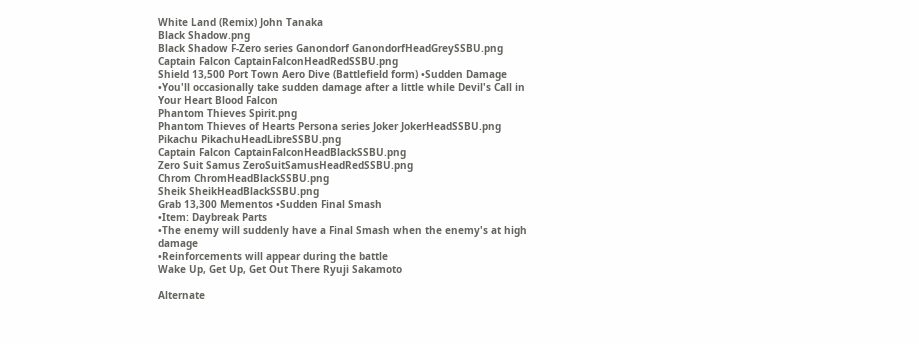White Land (Remix) John Tanaka
Black Shadow.png
Black Shadow F-Zero series Ganondorf GanondorfHeadGreySSBU.png
Captain Falcon CaptainFalconHeadRedSSBU.png
Shield 13,500 Port Town Aero Dive (Battlefield form) •Sudden Damage •You'll occasionally take sudden damage after a little while Devil's Call in Your Heart Blood Falcon
Phantom Thieves Spirit.png
Phantom Thieves of Hearts Persona series Joker JokerHeadSSBU.png
Pikachu PikachuHeadLibreSSBU.png
Captain Falcon CaptainFalconHeadBlackSSBU.png
Zero Suit Samus ZeroSuitSamusHeadRedSSBU.png
Chrom ChromHeadBlackSSBU.png
Sheik SheikHeadBlackSSBU.png
Grab 13,300 Mementos •Sudden Final Smash
•Item: Daybreak Parts
•The enemy will suddenly have a Final Smash when the enemy's at high damage
•Reinforcements will appear during the battle
Wake Up, Get Up, Get Out There Ryuji Sakamoto

Alternate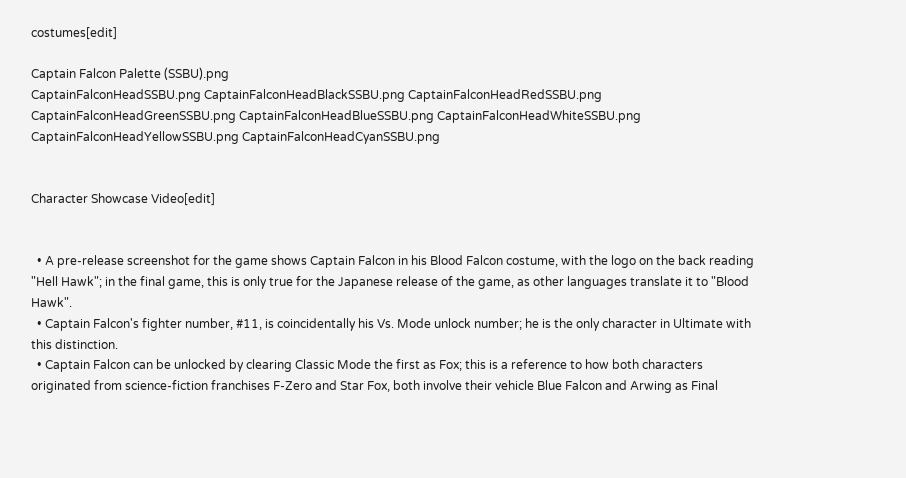costumes[edit]

Captain Falcon Palette (SSBU).png
CaptainFalconHeadSSBU.png CaptainFalconHeadBlackSSBU.png CaptainFalconHeadRedSSBU.png CaptainFalconHeadGreenSSBU.png CaptainFalconHeadBlueSSBU.png CaptainFalconHeadWhiteSSBU.png CaptainFalconHeadYellowSSBU.png CaptainFalconHeadCyanSSBU.png


Character Showcase Video[edit]


  • A pre-release screenshot for the game shows Captain Falcon in his Blood Falcon costume, with the logo on the back reading "Hell Hawk"; in the final game, this is only true for the Japanese release of the game, as other languages translate it to "Blood Hawk".
  • Captain Falcon's fighter number, #11, is coincidentally his Vs. Mode unlock number; he is the only character in Ultimate with this distinction.
  • Captain Falcon can be unlocked by clearing Classic Mode the first as Fox; this is a reference to how both characters originated from science-fiction franchises F-Zero and Star Fox, both involve their vehicle Blue Falcon and Arwing as Final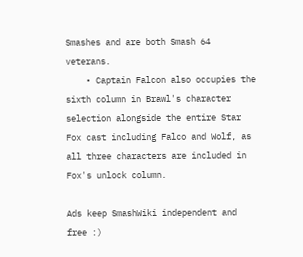Smashes and are both Smash 64 veterans.
    • Captain Falcon also occupies the sixth column in Brawl's character selection alongside the entire Star Fox cast including Falco and Wolf, as all three characters are included in Fox's unlock column.

Ads keep SmashWiki independent and free :)